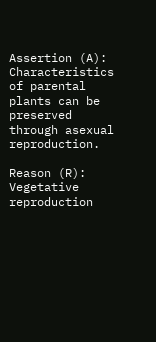Assertion (A): Characteristics of parental plants can be preserved through asexual reproduction.

Reason (R): Vegetative reproduction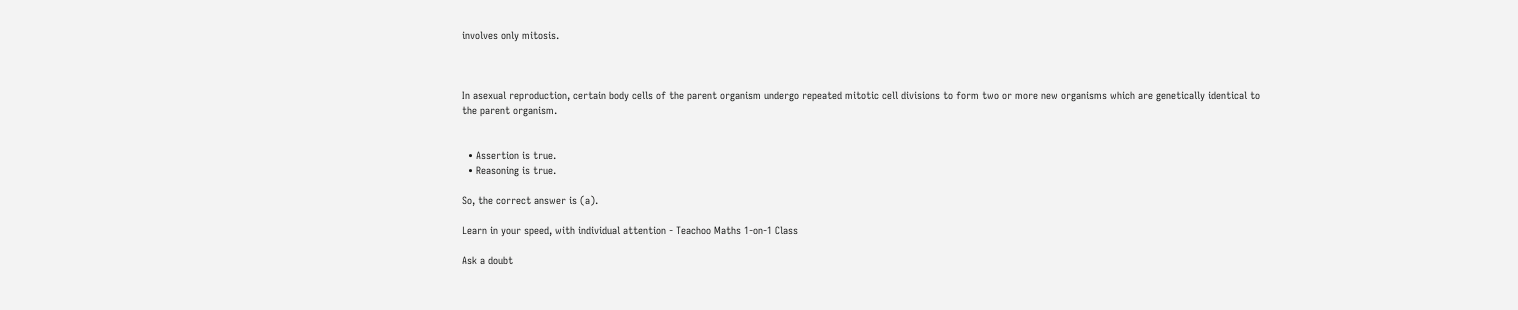involves only mitosis.



In asexual reproduction, certain body cells of the parent organism undergo repeated mitotic cell divisions to form two or more new organisms which are genetically identical to the parent organism.


  • Assertion is true.
  • Reasoning is true.

So, the correct answer is (a).

Learn in your speed, with individual attention - Teachoo Maths 1-on-1 Class

Ask a doubt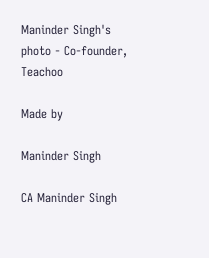Maninder Singh's photo - Co-founder, Teachoo

Made by

Maninder Singh

CA Maninder Singh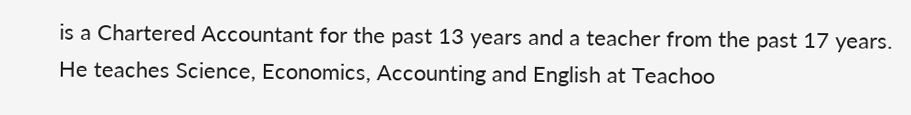is a Chartered Accountant for the past 13 years and a teacher from the past 17 years. He teaches Science, Economics, Accounting and English at Teachoo